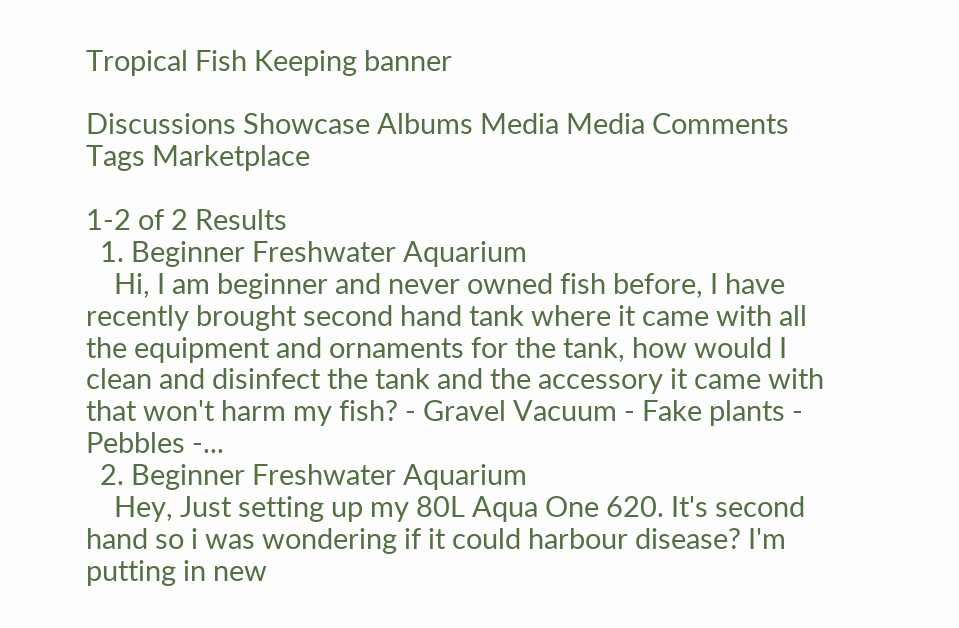Tropical Fish Keeping banner

Discussions Showcase Albums Media Media Comments Tags Marketplace

1-2 of 2 Results
  1. Beginner Freshwater Aquarium
    Hi, I am beginner and never owned fish before, I have recently brought second hand tank where it came with all the equipment and ornaments for the tank, how would I clean and disinfect the tank and the accessory it came with that won't harm my fish? - Gravel Vacuum - Fake plants - Pebbles -...
  2. Beginner Freshwater Aquarium
    Hey, Just setting up my 80L Aqua One 620. It's second hand so i was wondering if it could harbour disease? I'm putting in new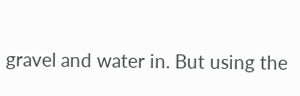gravel and water in. But using the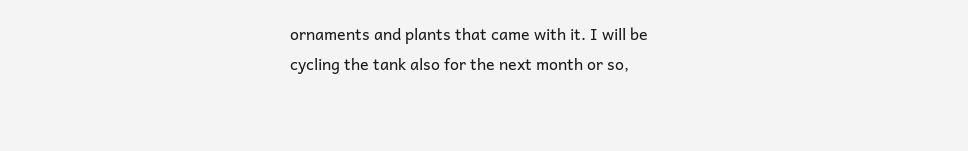ornaments and plants that came with it. I will be cycling the tank also for the next month or so,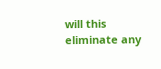will this eliminate any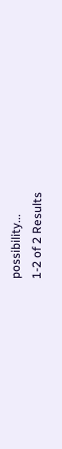possibility...
1-2 of 2 Results